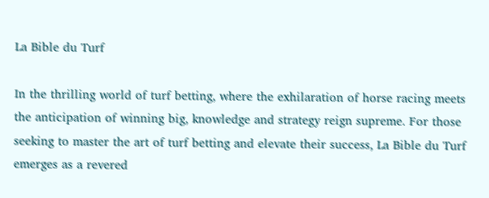La Bible du Turf

In the thrilling world of turf betting, where the exhilaration of horse racing meets the anticipation of winning big, knowledge and strategy reign supreme. For those seeking to master the art of turf betting and elevate their success, La Bible du Turf emerges as a revered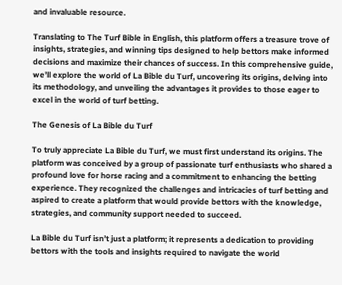and invaluable resource.

Translating to The Turf Bible in English, this platform offers a treasure trove of insights, strategies, and winning tips designed to help bettors make informed decisions and maximize their chances of success. In this comprehensive guide, we’ll explore the world of La Bible du Turf, uncovering its origins, delving into its methodology, and unveiling the advantages it provides to those eager to excel in the world of turf betting.

The Genesis of La Bible du Turf

To truly appreciate La Bible du Turf, we must first understand its origins. The platform was conceived by a group of passionate turf enthusiasts who shared a profound love for horse racing and a commitment to enhancing the betting experience. They recognized the challenges and intricacies of turf betting and aspired to create a platform that would provide bettors with the knowledge, strategies, and community support needed to succeed.

La Bible du Turf isn’t just a platform; it represents a dedication to providing bettors with the tools and insights required to navigate the world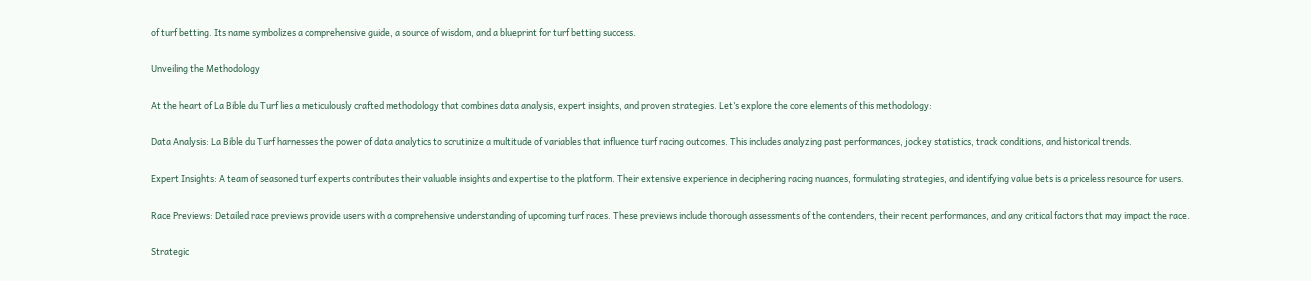of turf betting. Its name symbolizes a comprehensive guide, a source of wisdom, and a blueprint for turf betting success.

Unveiling the Methodology

At the heart of La Bible du Turf lies a meticulously crafted methodology that combines data analysis, expert insights, and proven strategies. Let’s explore the core elements of this methodology:

Data Analysis: La Bible du Turf harnesses the power of data analytics to scrutinize a multitude of variables that influence turf racing outcomes. This includes analyzing past performances, jockey statistics, track conditions, and historical trends.

Expert Insights: A team of seasoned turf experts contributes their valuable insights and expertise to the platform. Their extensive experience in deciphering racing nuances, formulating strategies, and identifying value bets is a priceless resource for users.

Race Previews: Detailed race previews provide users with a comprehensive understanding of upcoming turf races. These previews include thorough assessments of the contenders, their recent performances, and any critical factors that may impact the race.

Strategic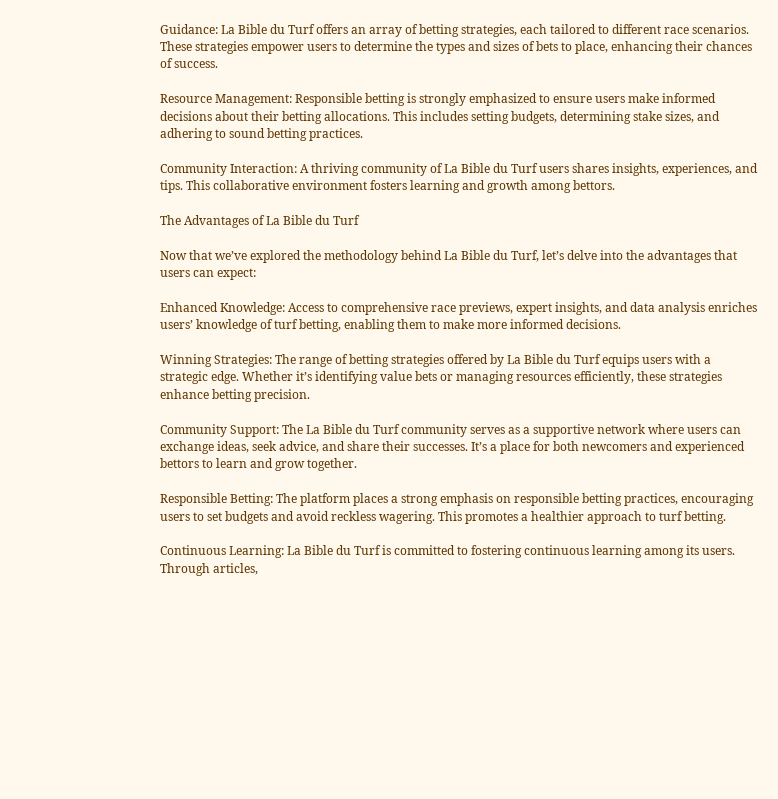Guidance: La Bible du Turf offers an array of betting strategies, each tailored to different race scenarios. These strategies empower users to determine the types and sizes of bets to place, enhancing their chances of success.

Resource Management: Responsible betting is strongly emphasized to ensure users make informed decisions about their betting allocations. This includes setting budgets, determining stake sizes, and adhering to sound betting practices.

Community Interaction: A thriving community of La Bible du Turf users shares insights, experiences, and tips. This collaborative environment fosters learning and growth among bettors.

The Advantages of La Bible du Turf

Now that we’ve explored the methodology behind La Bible du Turf, let’s delve into the advantages that users can expect:

Enhanced Knowledge: Access to comprehensive race previews, expert insights, and data analysis enriches users’ knowledge of turf betting, enabling them to make more informed decisions.

Winning Strategies: The range of betting strategies offered by La Bible du Turf equips users with a strategic edge. Whether it’s identifying value bets or managing resources efficiently, these strategies enhance betting precision.

Community Support: The La Bible du Turf community serves as a supportive network where users can exchange ideas, seek advice, and share their successes. It’s a place for both newcomers and experienced bettors to learn and grow together.

Responsible Betting: The platform places a strong emphasis on responsible betting practices, encouraging users to set budgets and avoid reckless wagering. This promotes a healthier approach to turf betting.

Continuous Learning: La Bible du Turf is committed to fostering continuous learning among its users. Through articles,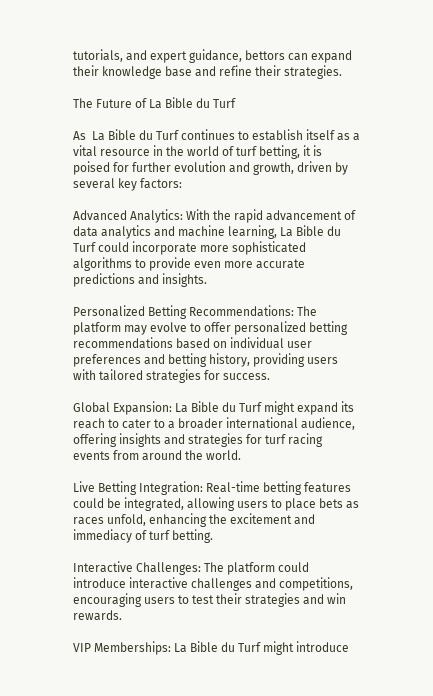tutorials, and expert guidance, bettors can expand their knowledge base and refine their strategies.

The Future of La Bible du Turf

As  La Bible du Turf continues to establish itself as a vital resource in the world of turf betting, it is poised for further evolution and growth, driven by several key factors:

Advanced Analytics: With the rapid advancement of data analytics and machine learning, La Bible du Turf could incorporate more sophisticated algorithms to provide even more accurate predictions and insights.

Personalized Betting Recommendations: The platform may evolve to offer personalized betting recommendations based on individual user preferences and betting history, providing users with tailored strategies for success.

Global Expansion: La Bible du Turf might expand its reach to cater to a broader international audience, offering insights and strategies for turf racing events from around the world.

Live Betting Integration: Real-time betting features could be integrated, allowing users to place bets as races unfold, enhancing the excitement and immediacy of turf betting.

Interactive Challenges: The platform could introduce interactive challenges and competitions, encouraging users to test their strategies and win rewards.

VIP Memberships: La Bible du Turf might introduce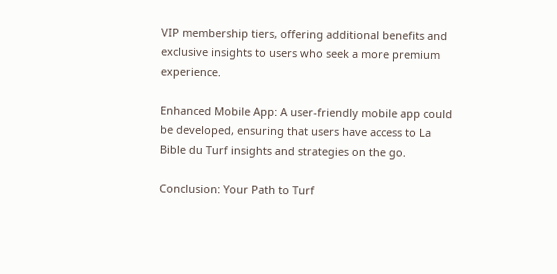VIP membership tiers, offering additional benefits and exclusive insights to users who seek a more premium experience.

Enhanced Mobile App: A user-friendly mobile app could be developed, ensuring that users have access to La Bible du Turf insights and strategies on the go.

Conclusion: Your Path to Turf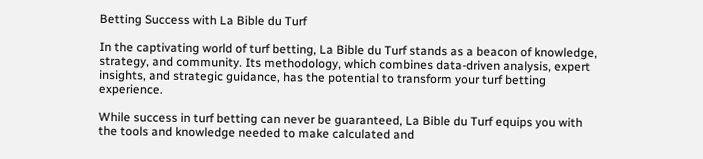Betting Success with La Bible du Turf

In the captivating world of turf betting, La Bible du Turf stands as a beacon of knowledge, strategy, and community. Its methodology, which combines data-driven analysis, expert insights, and strategic guidance, has the potential to transform your turf betting experience.

While success in turf betting can never be guaranteed, La Bible du Turf equips you with the tools and knowledge needed to make calculated and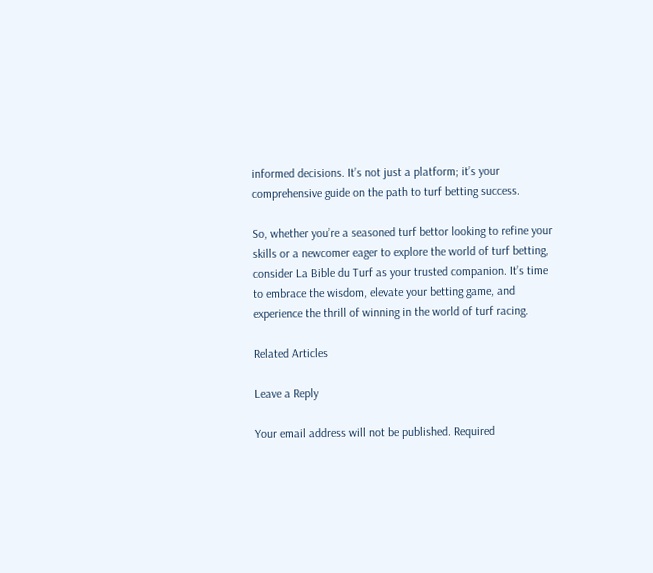informed decisions. It’s not just a platform; it’s your comprehensive guide on the path to turf betting success.

So, whether you’re a seasoned turf bettor looking to refine your skills or a newcomer eager to explore the world of turf betting, consider La Bible du Turf as your trusted companion. It’s time to embrace the wisdom, elevate your betting game, and experience the thrill of winning in the world of turf racing.

Related Articles

Leave a Reply

Your email address will not be published. Required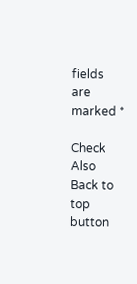fields are marked *

Check Also
Back to top button